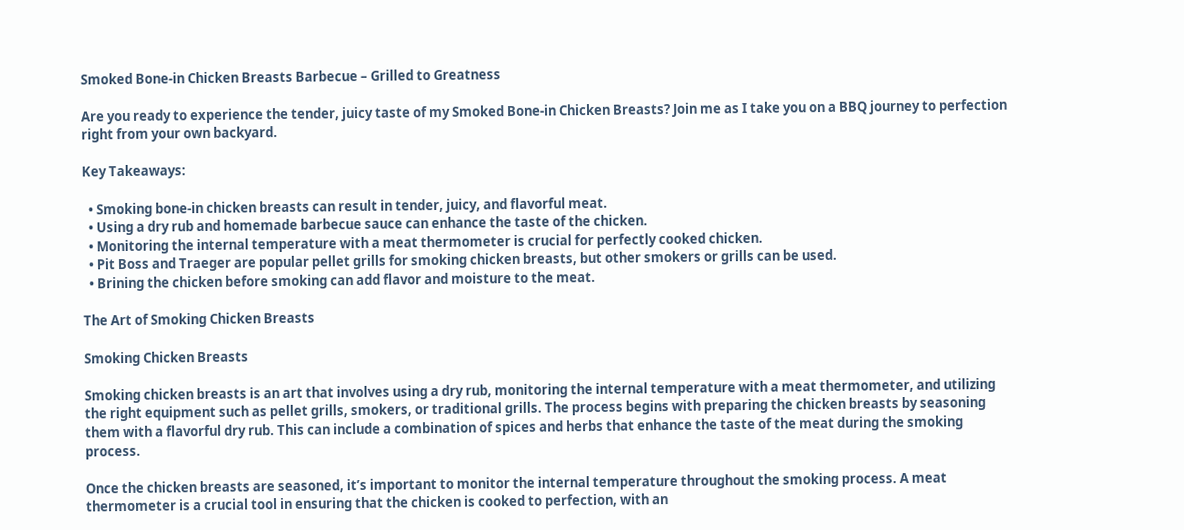Smoked Bone-in Chicken Breasts Barbecue – Grilled to Greatness

Are you ready to experience the tender, juicy taste of my Smoked Bone-in Chicken Breasts? Join me as I take you on a BBQ journey to perfection right from your own backyard.

Key Takeaways:

  • Smoking bone-in chicken breasts can result in tender, juicy, and flavorful meat.
  • Using a dry rub and homemade barbecue sauce can enhance the taste of the chicken.
  • Monitoring the internal temperature with a meat thermometer is crucial for perfectly cooked chicken.
  • Pit Boss and Traeger are popular pellet grills for smoking chicken breasts, but other smokers or grills can be used.
  • Brining the chicken before smoking can add flavor and moisture to the meat.

The Art of Smoking Chicken Breasts

Smoking Chicken Breasts

Smoking chicken breasts is an art that involves using a dry rub, monitoring the internal temperature with a meat thermometer, and utilizing the right equipment such as pellet grills, smokers, or traditional grills. The process begins with preparing the chicken breasts by seasoning them with a flavorful dry rub. This can include a combination of spices and herbs that enhance the taste of the meat during the smoking process.

Once the chicken breasts are seasoned, it’s important to monitor the internal temperature throughout the smoking process. A meat thermometer is a crucial tool in ensuring that the chicken is cooked to perfection, with an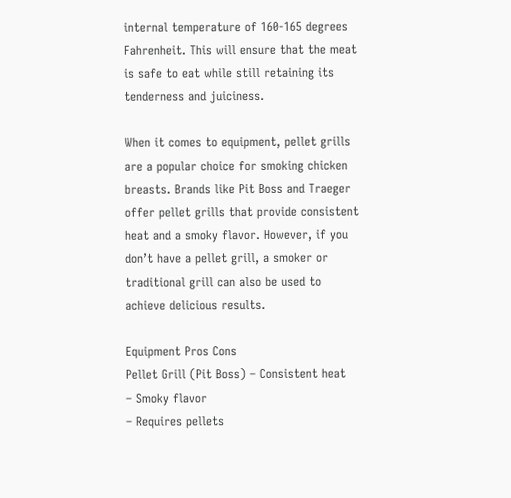internal temperature of 160-165 degrees Fahrenheit. This will ensure that the meat is safe to eat while still retaining its tenderness and juiciness.

When it comes to equipment, pellet grills are a popular choice for smoking chicken breasts. Brands like Pit Boss and Traeger offer pellet grills that provide consistent heat and a smoky flavor. However, if you don’t have a pellet grill, a smoker or traditional grill can also be used to achieve delicious results.

Equipment Pros Cons
Pellet Grill (Pit Boss) – Consistent heat
– Smoky flavor
– Requires pellets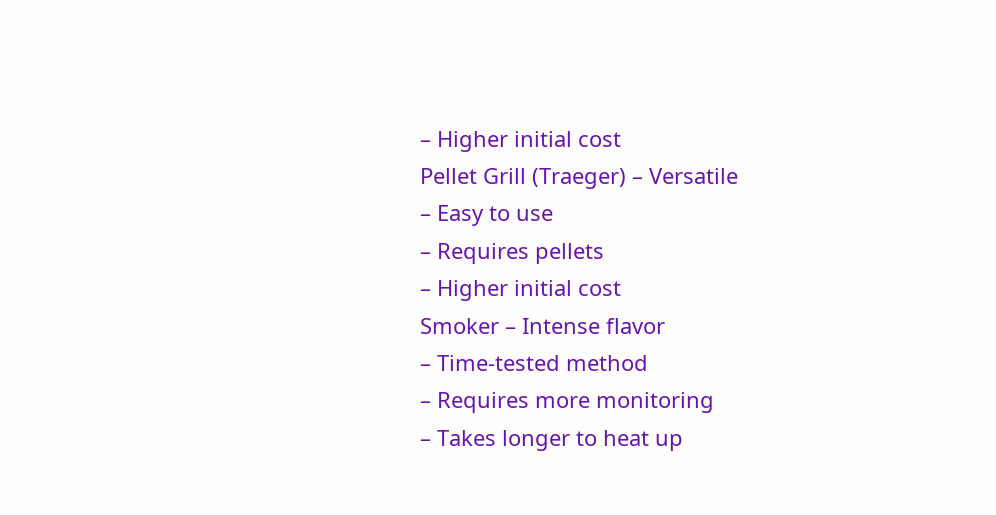– Higher initial cost
Pellet Grill (Traeger) – Versatile
– Easy to use
– Requires pellets
– Higher initial cost
Smoker – Intense flavor
– Time-tested method
– Requires more monitoring
– Takes longer to heat up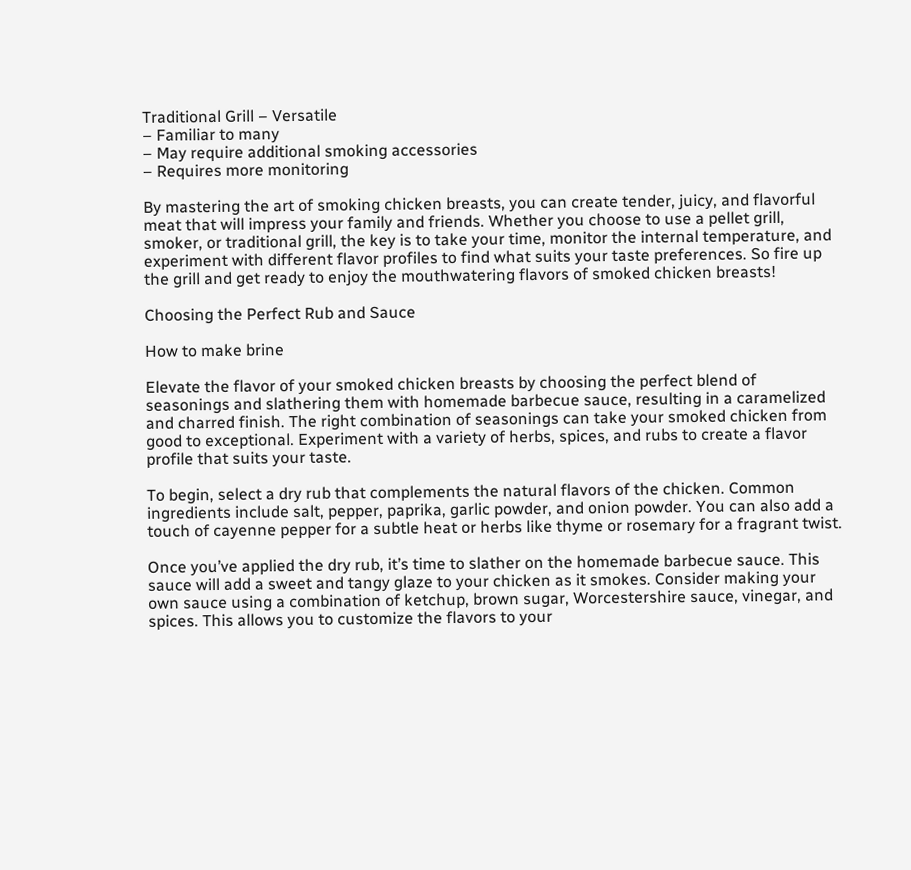Traditional Grill – Versatile
– Familiar to many
– May require additional smoking accessories
– Requires more monitoring

By mastering the art of smoking chicken breasts, you can create tender, juicy, and flavorful meat that will impress your family and friends. Whether you choose to use a pellet grill, smoker, or traditional grill, the key is to take your time, monitor the internal temperature, and experiment with different flavor profiles to find what suits your taste preferences. So fire up the grill and get ready to enjoy the mouthwatering flavors of smoked chicken breasts!

Choosing the Perfect Rub and Sauce

How to make brine

Elevate the flavor of your smoked chicken breasts by choosing the perfect blend of seasonings and slathering them with homemade barbecue sauce, resulting in a caramelized and charred finish. The right combination of seasonings can take your smoked chicken from good to exceptional. Experiment with a variety of herbs, spices, and rubs to create a flavor profile that suits your taste.

To begin, select a dry rub that complements the natural flavors of the chicken. Common ingredients include salt, pepper, paprika, garlic powder, and onion powder. You can also add a touch of cayenne pepper for a subtle heat or herbs like thyme or rosemary for a fragrant twist.

Once you’ve applied the dry rub, it’s time to slather on the homemade barbecue sauce. This sauce will add a sweet and tangy glaze to your chicken as it smokes. Consider making your own sauce using a combination of ketchup, brown sugar, Worcestershire sauce, vinegar, and spices. This allows you to customize the flavors to your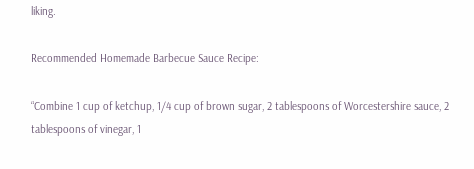liking.

Recommended Homemade Barbecue Sauce Recipe:

“Combine 1 cup of ketchup, 1/4 cup of brown sugar, 2 tablespoons of Worcestershire sauce, 2 tablespoons of vinegar, 1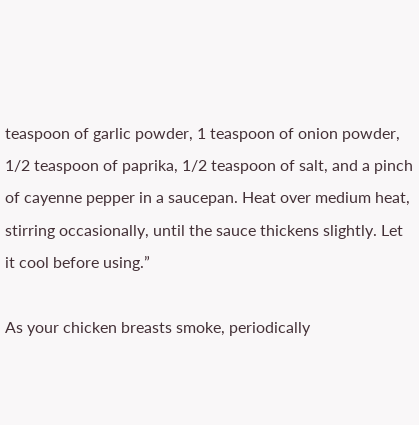teaspoon of garlic powder, 1 teaspoon of onion powder, 1/2 teaspoon of paprika, 1/2 teaspoon of salt, and a pinch of cayenne pepper in a saucepan. Heat over medium heat, stirring occasionally, until the sauce thickens slightly. Let it cool before using.”

As your chicken breasts smoke, periodically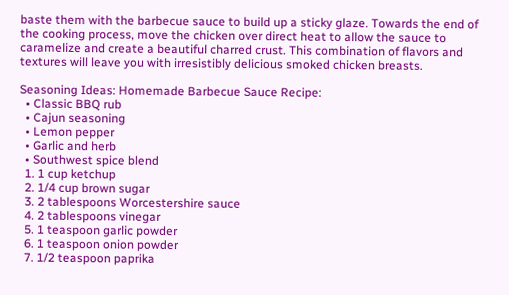baste them with the barbecue sauce to build up a sticky glaze. Towards the end of the cooking process, move the chicken over direct heat to allow the sauce to caramelize and create a beautiful charred crust. This combination of flavors and textures will leave you with irresistibly delicious smoked chicken breasts.

Seasoning Ideas: Homemade Barbecue Sauce Recipe:
  • Classic BBQ rub
  • Cajun seasoning
  • Lemon pepper
  • Garlic and herb
  • Southwest spice blend
  1. 1 cup ketchup
  2. 1/4 cup brown sugar
  3. 2 tablespoons Worcestershire sauce
  4. 2 tablespoons vinegar
  5. 1 teaspoon garlic powder
  6. 1 teaspoon onion powder
  7. 1/2 teaspoon paprika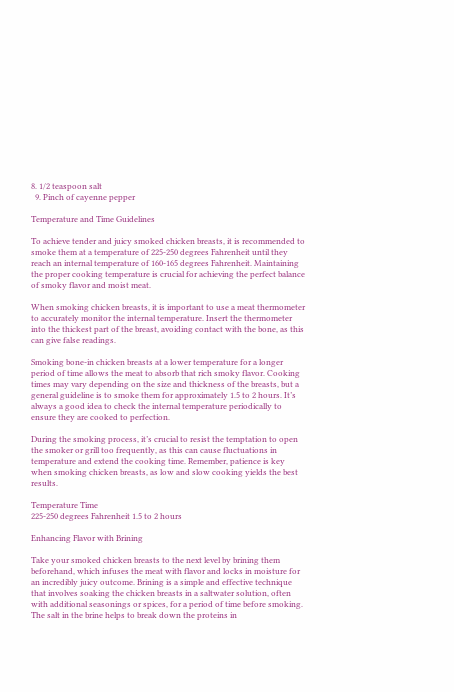8. 1/2 teaspoon salt
  9. Pinch of cayenne pepper

Temperature and Time Guidelines

To achieve tender and juicy smoked chicken breasts, it is recommended to smoke them at a temperature of 225-250 degrees Fahrenheit until they reach an internal temperature of 160-165 degrees Fahrenheit. Maintaining the proper cooking temperature is crucial for achieving the perfect balance of smoky flavor and moist meat.

When smoking chicken breasts, it is important to use a meat thermometer to accurately monitor the internal temperature. Insert the thermometer into the thickest part of the breast, avoiding contact with the bone, as this can give false readings.

Smoking bone-in chicken breasts at a lower temperature for a longer period of time allows the meat to absorb that rich smoky flavor. Cooking times may vary depending on the size and thickness of the breasts, but a general guideline is to smoke them for approximately 1.5 to 2 hours. It’s always a good idea to check the internal temperature periodically to ensure they are cooked to perfection.

During the smoking process, it’s crucial to resist the temptation to open the smoker or grill too frequently, as this can cause fluctuations in temperature and extend the cooking time. Remember, patience is key when smoking chicken breasts, as low and slow cooking yields the best results.

Temperature Time
225-250 degrees Fahrenheit 1.5 to 2 hours

Enhancing Flavor with Brining

Take your smoked chicken breasts to the next level by brining them beforehand, which infuses the meat with flavor and locks in moisture for an incredibly juicy outcome. Brining is a simple and effective technique that involves soaking the chicken breasts in a saltwater solution, often with additional seasonings or spices, for a period of time before smoking. The salt in the brine helps to break down the proteins in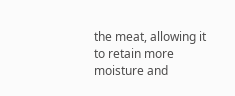the meat, allowing it to retain more moisture and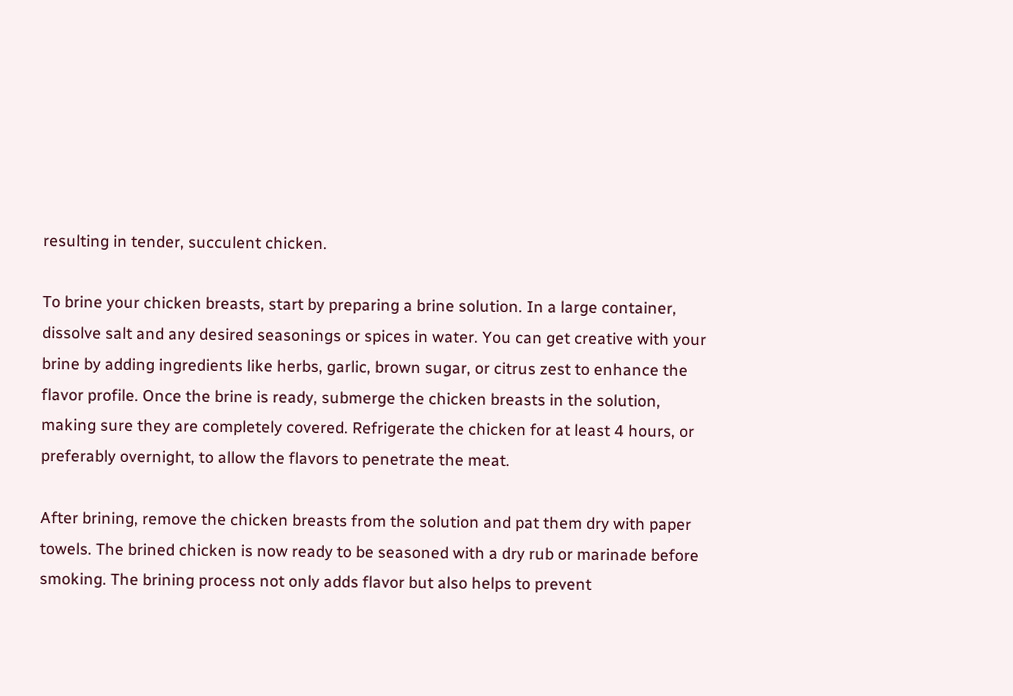resulting in tender, succulent chicken.

To brine your chicken breasts, start by preparing a brine solution. In a large container, dissolve salt and any desired seasonings or spices in water. You can get creative with your brine by adding ingredients like herbs, garlic, brown sugar, or citrus zest to enhance the flavor profile. Once the brine is ready, submerge the chicken breasts in the solution, making sure they are completely covered. Refrigerate the chicken for at least 4 hours, or preferably overnight, to allow the flavors to penetrate the meat.

After brining, remove the chicken breasts from the solution and pat them dry with paper towels. The brined chicken is now ready to be seasoned with a dry rub or marinade before smoking. The brining process not only adds flavor but also helps to prevent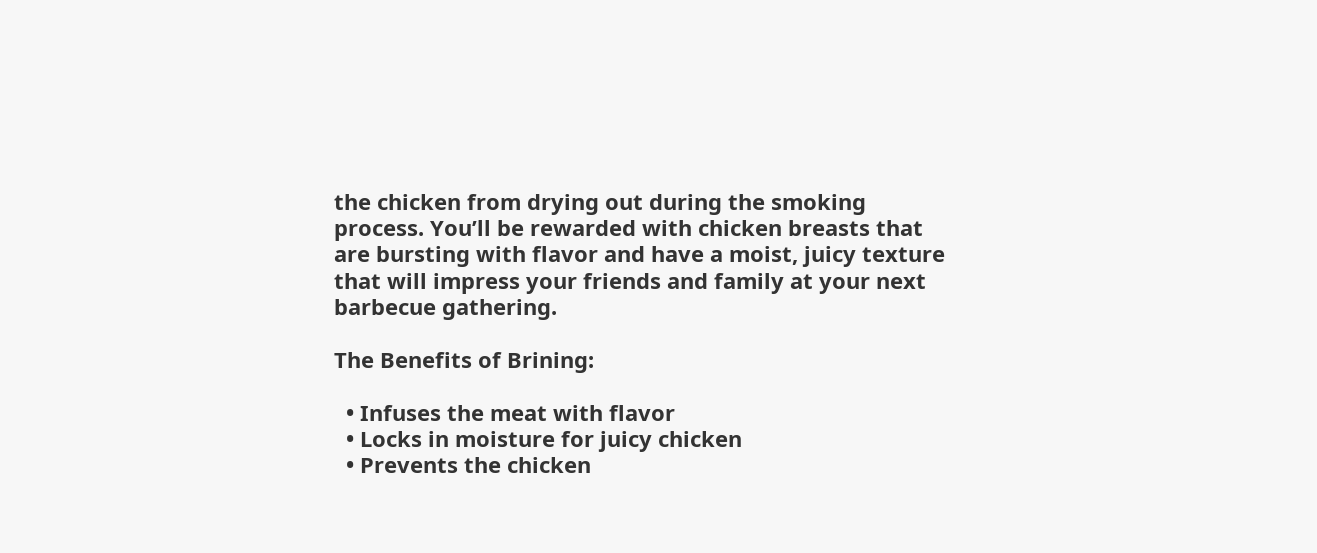the chicken from drying out during the smoking process. You’ll be rewarded with chicken breasts that are bursting with flavor and have a moist, juicy texture that will impress your friends and family at your next barbecue gathering.

The Benefits of Brining:

  • Infuses the meat with flavor
  • Locks in moisture for juicy chicken
  • Prevents the chicken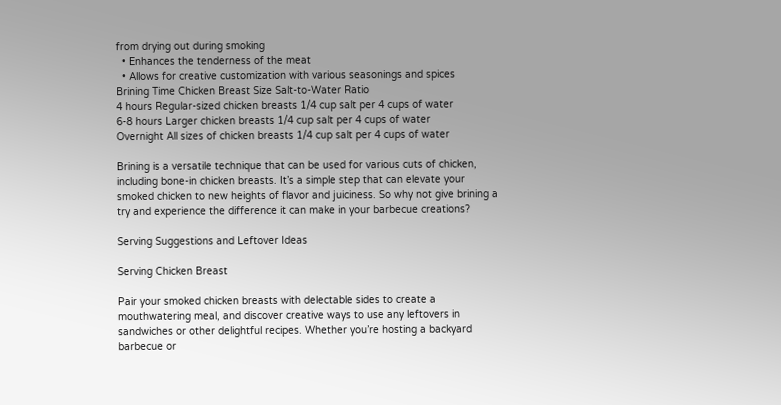from drying out during smoking
  • Enhances the tenderness of the meat
  • Allows for creative customization with various seasonings and spices
Brining Time Chicken Breast Size Salt-to-Water Ratio
4 hours Regular-sized chicken breasts 1/4 cup salt per 4 cups of water
6-8 hours Larger chicken breasts 1/4 cup salt per 4 cups of water
Overnight All sizes of chicken breasts 1/4 cup salt per 4 cups of water

Brining is a versatile technique that can be used for various cuts of chicken, including bone-in chicken breasts. It’s a simple step that can elevate your smoked chicken to new heights of flavor and juiciness. So why not give brining a try and experience the difference it can make in your barbecue creations?

Serving Suggestions and Leftover Ideas

Serving Chicken Breast

Pair your smoked chicken breasts with delectable sides to create a mouthwatering meal, and discover creative ways to use any leftovers in sandwiches or other delightful recipes. Whether you’re hosting a backyard barbecue or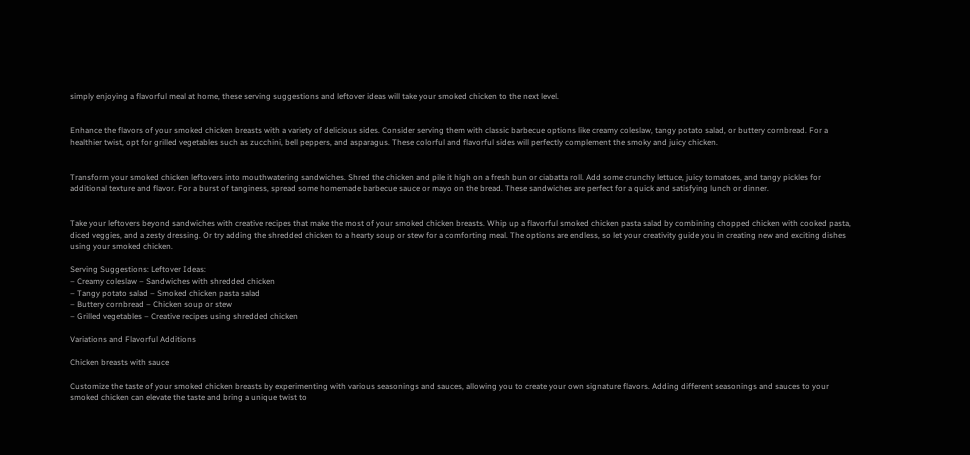simply enjoying a flavorful meal at home, these serving suggestions and leftover ideas will take your smoked chicken to the next level.


Enhance the flavors of your smoked chicken breasts with a variety of delicious sides. Consider serving them with classic barbecue options like creamy coleslaw, tangy potato salad, or buttery cornbread. For a healthier twist, opt for grilled vegetables such as zucchini, bell peppers, and asparagus. These colorful and flavorful sides will perfectly complement the smoky and juicy chicken.


Transform your smoked chicken leftovers into mouthwatering sandwiches. Shred the chicken and pile it high on a fresh bun or ciabatta roll. Add some crunchy lettuce, juicy tomatoes, and tangy pickles for additional texture and flavor. For a burst of tanginess, spread some homemade barbecue sauce or mayo on the bread. These sandwiches are perfect for a quick and satisfying lunch or dinner.


Take your leftovers beyond sandwiches with creative recipes that make the most of your smoked chicken breasts. Whip up a flavorful smoked chicken pasta salad by combining chopped chicken with cooked pasta, diced veggies, and a zesty dressing. Or try adding the shredded chicken to a hearty soup or stew for a comforting meal. The options are endless, so let your creativity guide you in creating new and exciting dishes using your smoked chicken.

Serving Suggestions: Leftover Ideas:
– Creamy coleslaw – Sandwiches with shredded chicken
– Tangy potato salad – Smoked chicken pasta salad
– Buttery cornbread – Chicken soup or stew
– Grilled vegetables – Creative recipes using shredded chicken

Variations and Flavorful Additions

Chicken breasts with sauce

Customize the taste of your smoked chicken breasts by experimenting with various seasonings and sauces, allowing you to create your own signature flavors. Adding different seasonings and sauces to your smoked chicken can elevate the taste and bring a unique twist to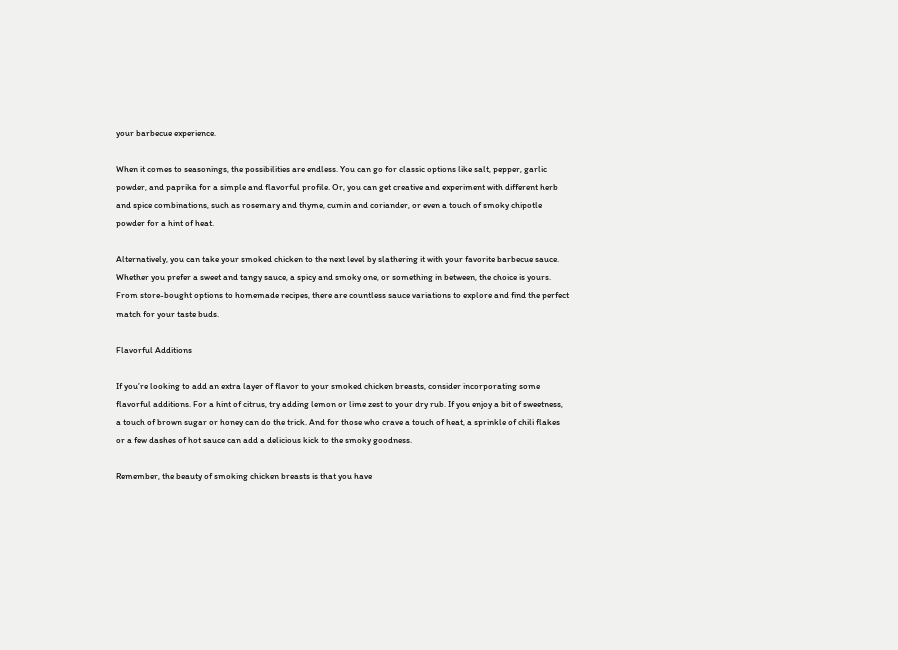your barbecue experience.

When it comes to seasonings, the possibilities are endless. You can go for classic options like salt, pepper, garlic powder, and paprika for a simple and flavorful profile. Or, you can get creative and experiment with different herb and spice combinations, such as rosemary and thyme, cumin and coriander, or even a touch of smoky chipotle powder for a hint of heat.

Alternatively, you can take your smoked chicken to the next level by slathering it with your favorite barbecue sauce. Whether you prefer a sweet and tangy sauce, a spicy and smoky one, or something in between, the choice is yours. From store-bought options to homemade recipes, there are countless sauce variations to explore and find the perfect match for your taste buds.

Flavorful Additions

If you’re looking to add an extra layer of flavor to your smoked chicken breasts, consider incorporating some flavorful additions. For a hint of citrus, try adding lemon or lime zest to your dry rub. If you enjoy a bit of sweetness, a touch of brown sugar or honey can do the trick. And for those who crave a touch of heat, a sprinkle of chili flakes or a few dashes of hot sauce can add a delicious kick to the smoky goodness.

Remember, the beauty of smoking chicken breasts is that you have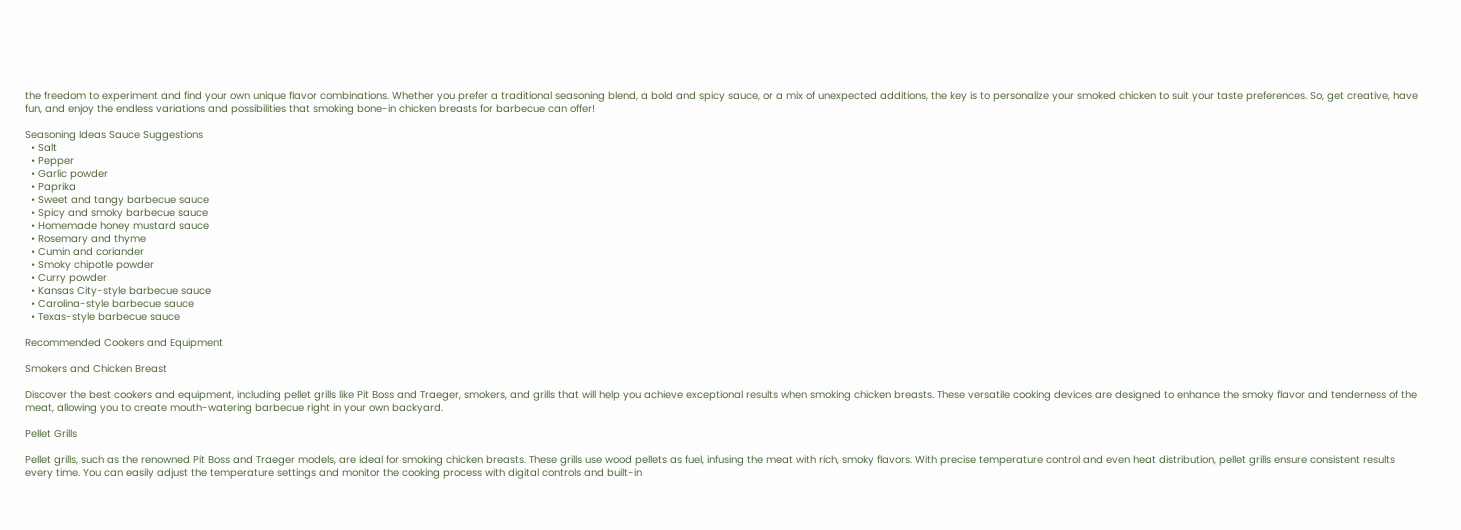the freedom to experiment and find your own unique flavor combinations. Whether you prefer a traditional seasoning blend, a bold and spicy sauce, or a mix of unexpected additions, the key is to personalize your smoked chicken to suit your taste preferences. So, get creative, have fun, and enjoy the endless variations and possibilities that smoking bone-in chicken breasts for barbecue can offer!

Seasoning Ideas Sauce Suggestions
  • Salt
  • Pepper
  • Garlic powder
  • Paprika
  • Sweet and tangy barbecue sauce
  • Spicy and smoky barbecue sauce
  • Homemade honey mustard sauce
  • Rosemary and thyme
  • Cumin and coriander
  • Smoky chipotle powder
  • Curry powder
  • Kansas City-style barbecue sauce
  • Carolina-style barbecue sauce
  • Texas-style barbecue sauce

Recommended Cookers and Equipment

Smokers and Chicken Breast

Discover the best cookers and equipment, including pellet grills like Pit Boss and Traeger, smokers, and grills that will help you achieve exceptional results when smoking chicken breasts. These versatile cooking devices are designed to enhance the smoky flavor and tenderness of the meat, allowing you to create mouth-watering barbecue right in your own backyard.

Pellet Grills

Pellet grills, such as the renowned Pit Boss and Traeger models, are ideal for smoking chicken breasts. These grills use wood pellets as fuel, infusing the meat with rich, smoky flavors. With precise temperature control and even heat distribution, pellet grills ensure consistent results every time. You can easily adjust the temperature settings and monitor the cooking process with digital controls and built-in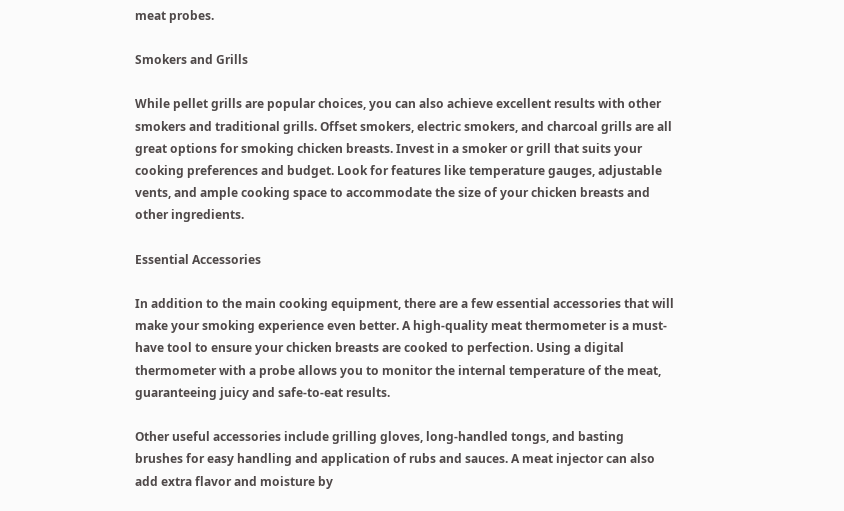meat probes.

Smokers and Grills

While pellet grills are popular choices, you can also achieve excellent results with other smokers and traditional grills. Offset smokers, electric smokers, and charcoal grills are all great options for smoking chicken breasts. Invest in a smoker or grill that suits your cooking preferences and budget. Look for features like temperature gauges, adjustable vents, and ample cooking space to accommodate the size of your chicken breasts and other ingredients.

Essential Accessories

In addition to the main cooking equipment, there are a few essential accessories that will make your smoking experience even better. A high-quality meat thermometer is a must-have tool to ensure your chicken breasts are cooked to perfection. Using a digital thermometer with a probe allows you to monitor the internal temperature of the meat, guaranteeing juicy and safe-to-eat results.

Other useful accessories include grilling gloves, long-handled tongs, and basting brushes for easy handling and application of rubs and sauces. A meat injector can also add extra flavor and moisture by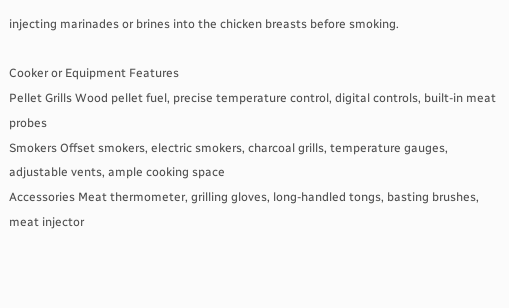injecting marinades or brines into the chicken breasts before smoking.

Cooker or Equipment Features
Pellet Grills Wood pellet fuel, precise temperature control, digital controls, built-in meat probes
Smokers Offset smokers, electric smokers, charcoal grills, temperature gauges, adjustable vents, ample cooking space
Accessories Meat thermometer, grilling gloves, long-handled tongs, basting brushes, meat injector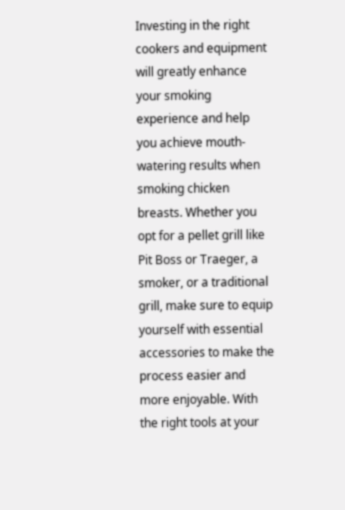Investing in the right cookers and equipment will greatly enhance your smoking experience and help you achieve mouth-watering results when smoking chicken breasts. Whether you opt for a pellet grill like Pit Boss or Traeger, a smoker, or a traditional grill, make sure to equip yourself with essential accessories to make the process easier and more enjoyable. With the right tools at your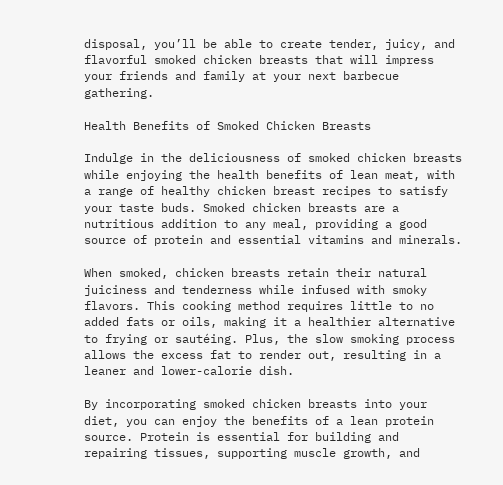disposal, you’ll be able to create tender, juicy, and flavorful smoked chicken breasts that will impress your friends and family at your next barbecue gathering.

Health Benefits of Smoked Chicken Breasts

Indulge in the deliciousness of smoked chicken breasts while enjoying the health benefits of lean meat, with a range of healthy chicken breast recipes to satisfy your taste buds. Smoked chicken breasts are a nutritious addition to any meal, providing a good source of protein and essential vitamins and minerals.

When smoked, chicken breasts retain their natural juiciness and tenderness while infused with smoky flavors. This cooking method requires little to no added fats or oils, making it a healthier alternative to frying or sautéing. Plus, the slow smoking process allows the excess fat to render out, resulting in a leaner and lower-calorie dish.

By incorporating smoked chicken breasts into your diet, you can enjoy the benefits of a lean protein source. Protein is essential for building and repairing tissues, supporting muscle growth, and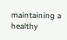maintaining a healthy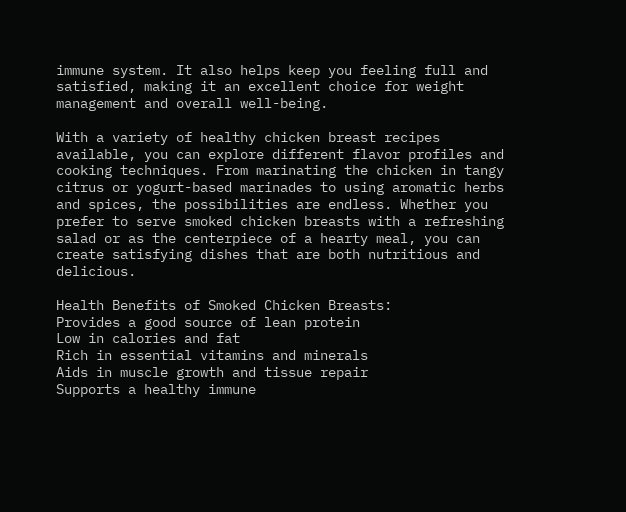immune system. It also helps keep you feeling full and satisfied, making it an excellent choice for weight management and overall well-being.

With a variety of healthy chicken breast recipes available, you can explore different flavor profiles and cooking techniques. From marinating the chicken in tangy citrus or yogurt-based marinades to using aromatic herbs and spices, the possibilities are endless. Whether you prefer to serve smoked chicken breasts with a refreshing salad or as the centerpiece of a hearty meal, you can create satisfying dishes that are both nutritious and delicious.

Health Benefits of Smoked Chicken Breasts:
Provides a good source of lean protein
Low in calories and fat
Rich in essential vitamins and minerals
Aids in muscle growth and tissue repair
Supports a healthy immune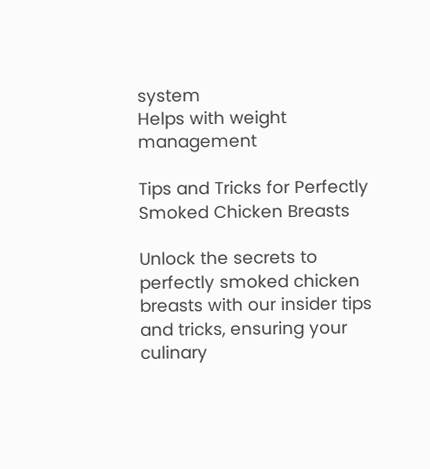system
Helps with weight management

Tips and Tricks for Perfectly Smoked Chicken Breasts

Unlock the secrets to perfectly smoked chicken breasts with our insider tips and tricks, ensuring your culinary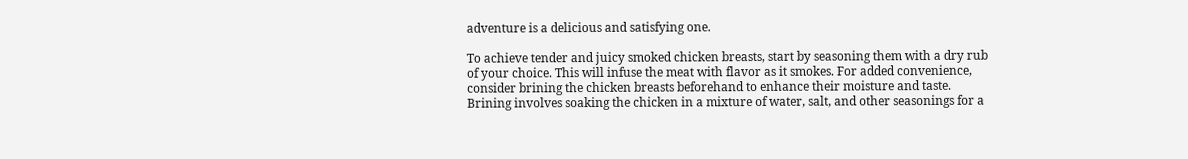adventure is a delicious and satisfying one.

To achieve tender and juicy smoked chicken breasts, start by seasoning them with a dry rub of your choice. This will infuse the meat with flavor as it smokes. For added convenience, consider brining the chicken breasts beforehand to enhance their moisture and taste. Brining involves soaking the chicken in a mixture of water, salt, and other seasonings for a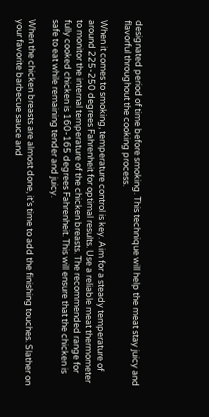designated period of time before smoking. This technique will help the meat stay juicy and flavorful throughout the cooking process.

When it comes to smoking, temperature control is key. Aim for a steady temperature of around 225-250 degrees Fahrenheit for optimal results. Use a reliable meat thermometer to monitor the internal temperature of the chicken breasts. The recommended range for fully cooked chicken is 160-165 degrees Fahrenheit. This will ensure that the chicken is safe to eat while remaining tender and juicy.

When the chicken breasts are almost done, it’s time to add the finishing touches. Slather on your favorite barbecue sauce and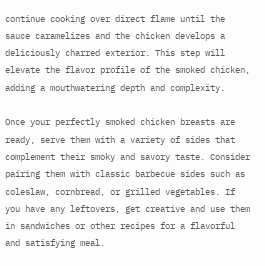continue cooking over direct flame until the sauce caramelizes and the chicken develops a deliciously charred exterior. This step will elevate the flavor profile of the smoked chicken, adding a mouthwatering depth and complexity.

Once your perfectly smoked chicken breasts are ready, serve them with a variety of sides that complement their smoky and savory taste. Consider pairing them with classic barbecue sides such as coleslaw, cornbread, or grilled vegetables. If you have any leftovers, get creative and use them in sandwiches or other recipes for a flavorful and satisfying meal.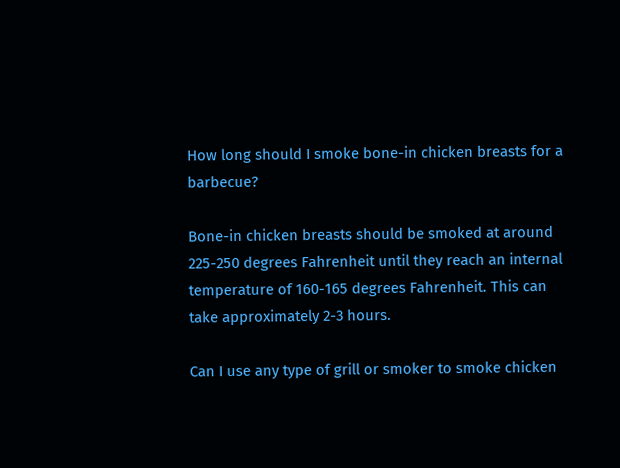How long should I smoke bone-in chicken breasts for a barbecue?

Bone-in chicken breasts should be smoked at around 225-250 degrees Fahrenheit until they reach an internal temperature of 160-165 degrees Fahrenheit. This can take approximately 2-3 hours.

Can I use any type of grill or smoker to smoke chicken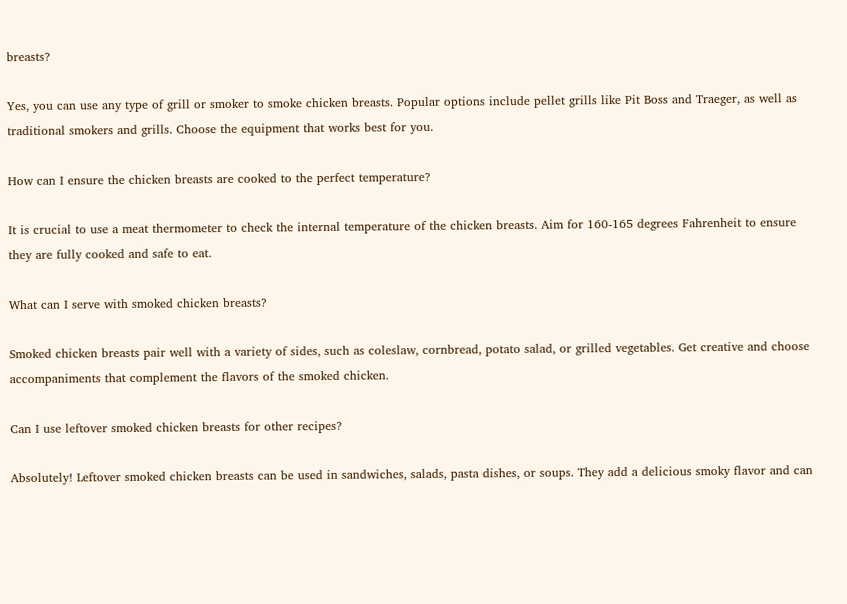breasts?

Yes, you can use any type of grill or smoker to smoke chicken breasts. Popular options include pellet grills like Pit Boss and Traeger, as well as traditional smokers and grills. Choose the equipment that works best for you.

How can I ensure the chicken breasts are cooked to the perfect temperature?

It is crucial to use a meat thermometer to check the internal temperature of the chicken breasts. Aim for 160-165 degrees Fahrenheit to ensure they are fully cooked and safe to eat.

What can I serve with smoked chicken breasts?

Smoked chicken breasts pair well with a variety of sides, such as coleslaw, cornbread, potato salad, or grilled vegetables. Get creative and choose accompaniments that complement the flavors of the smoked chicken.

Can I use leftover smoked chicken breasts for other recipes?

Absolutely! Leftover smoked chicken breasts can be used in sandwiches, salads, pasta dishes, or soups. They add a delicious smoky flavor and can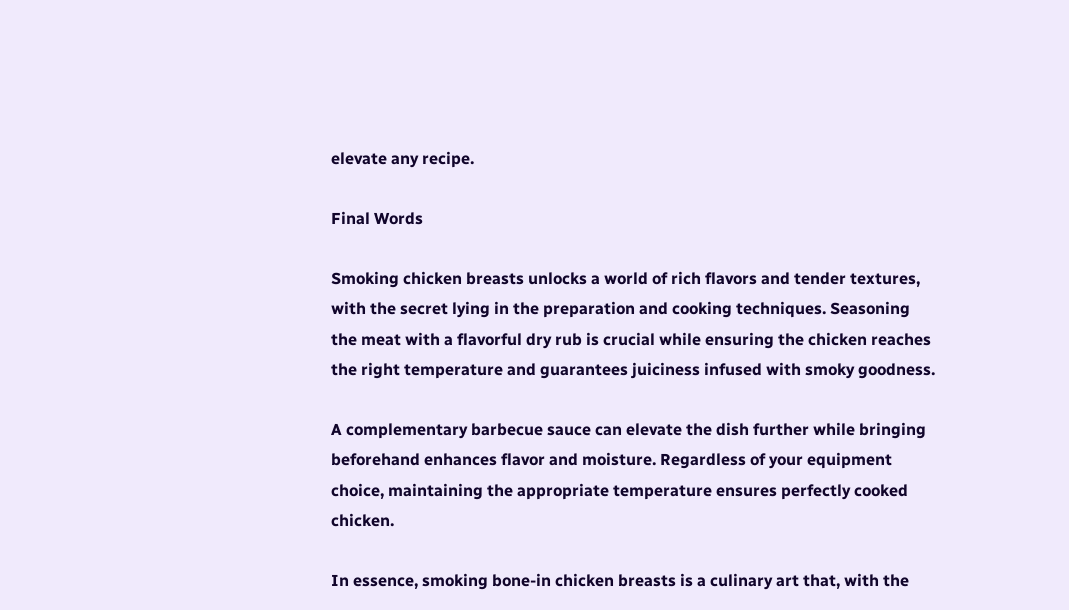elevate any recipe.

Final Words

Smoking chicken breasts unlocks a world of rich flavors and tender textures, with the secret lying in the preparation and cooking techniques. Seasoning the meat with a flavorful dry rub is crucial while ensuring the chicken reaches the right temperature and guarantees juiciness infused with smoky goodness.

A complementary barbecue sauce can elevate the dish further while bringing beforehand enhances flavor and moisture. Regardless of your equipment choice, maintaining the appropriate temperature ensures perfectly cooked chicken.

In essence, smoking bone-in chicken breasts is a culinary art that, with the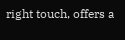right touch, offers a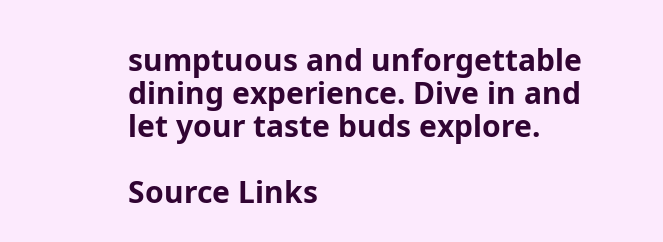sumptuous and unforgettable dining experience. Dive in and let your taste buds explore.

Source Links